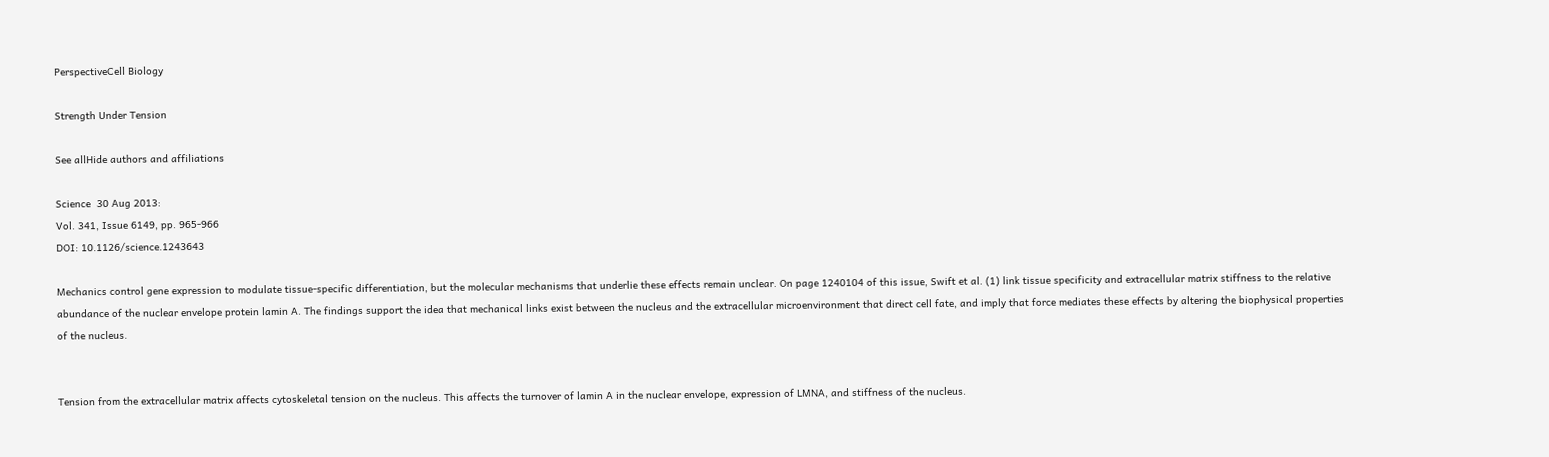PerspectiveCell Biology

Strength Under Tension

See allHide authors and affiliations

Science  30 Aug 2013:
Vol. 341, Issue 6149, pp. 965-966
DOI: 10.1126/science.1243643

Mechanics control gene expression to modulate tissue-specific differentiation, but the molecular mechanisms that underlie these effects remain unclear. On page 1240104 of this issue, Swift et al. (1) link tissue specificity and extracellular matrix stiffness to the relative abundance of the nuclear envelope protein lamin A. The findings support the idea that mechanical links exist between the nucleus and the extracellular microenvironment that direct cell fate, and imply that force mediates these effects by altering the biophysical properties of the nucleus.


Tension from the extracellular matrix affects cytoskeletal tension on the nucleus. This affects the turnover of lamin A in the nuclear envelope, expression of LMNA, and stiffness of the nucleus.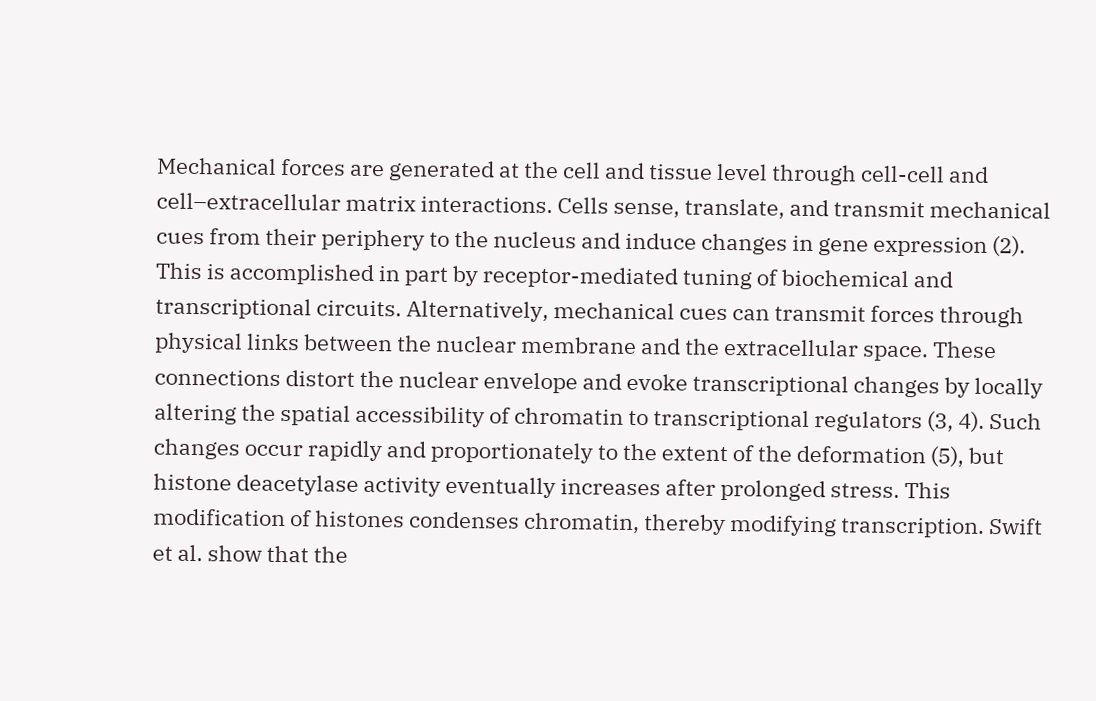Mechanical forces are generated at the cell and tissue level through cell-cell and cell–extracellular matrix interactions. Cells sense, translate, and transmit mechanical cues from their periphery to the nucleus and induce changes in gene expression (2). This is accomplished in part by receptor-mediated tuning of biochemical and transcriptional circuits. Alternatively, mechanical cues can transmit forces through physical links between the nuclear membrane and the extracellular space. These connections distort the nuclear envelope and evoke transcriptional changes by locally altering the spatial accessibility of chromatin to transcriptional regulators (3, 4). Such changes occur rapidly and proportionately to the extent of the deformation (5), but histone deacetylase activity eventually increases after prolonged stress. This modification of histones condenses chromatin, thereby modifying transcription. Swift et al. show that the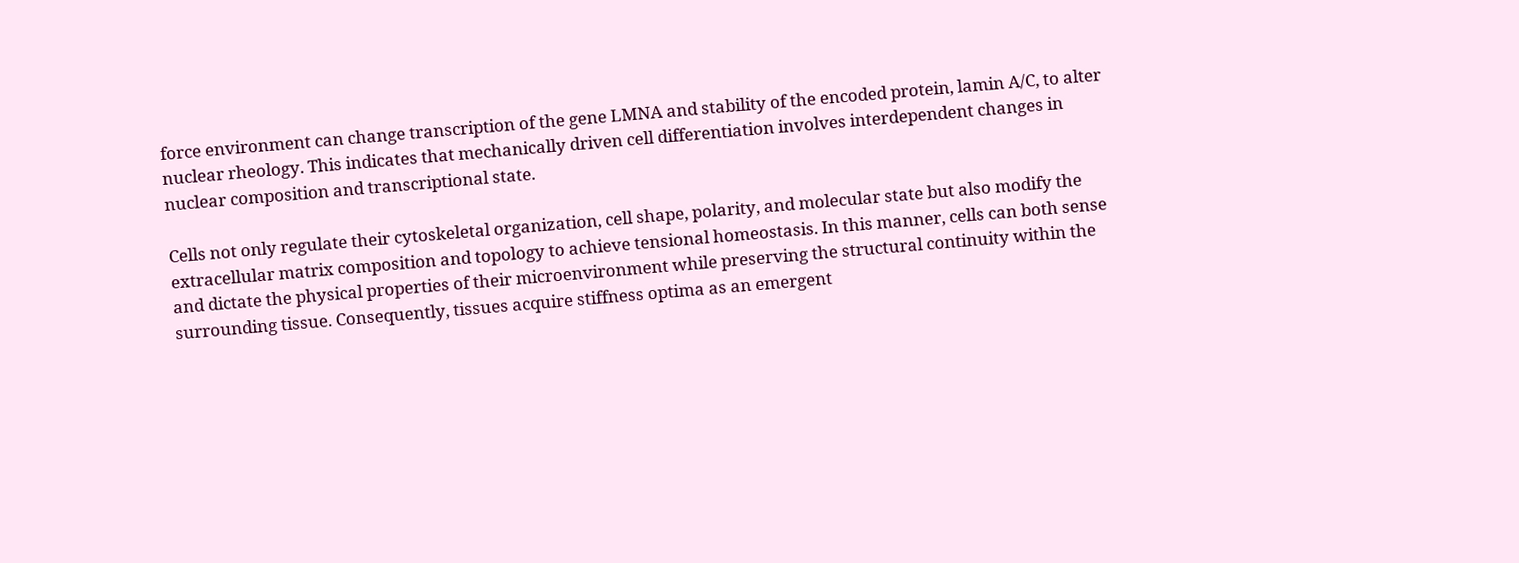force environment can change transcription of the gene LMNA and stability of the encoded protein, lamin A/C, to alter nuclear rheology. This indicates that mechanically driven cell differentiation involves interdependent changes in nuclear composition and transcriptional state.

Cells not only regulate their cytoskeletal organization, cell shape, polarity, and molecular state but also modify the extracellular matrix composition and topology to achieve tensional homeostasis. In this manner, cells can both sense and dictate the physical properties of their microenvironment while preserving the structural continuity within the surrounding tissue. Consequently, tissues acquire stiffness optima as an emergent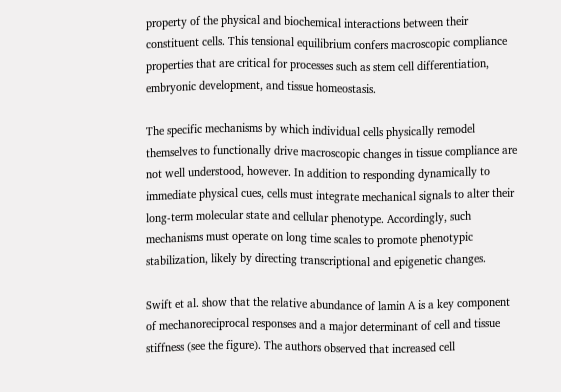property of the physical and biochemical interactions between their constituent cells. This tensional equilibrium confers macroscopic compliance properties that are critical for processes such as stem cell differentiation, embryonic development, and tissue homeostasis.

The specific mechanisms by which individual cells physically remodel themselves to functionally drive macroscopic changes in tissue compliance are not well understood, however. In addition to responding dynamically to immediate physical cues, cells must integrate mechanical signals to alter their long-term molecular state and cellular phenotype. Accordingly, such mechanisms must operate on long time scales to promote phenotypic stabilization, likely by directing transcriptional and epigenetic changes.

Swift et al. show that the relative abundance of lamin A is a key component of mechanoreciprocal responses and a major determinant of cell and tissue stiffness (see the figure). The authors observed that increased cell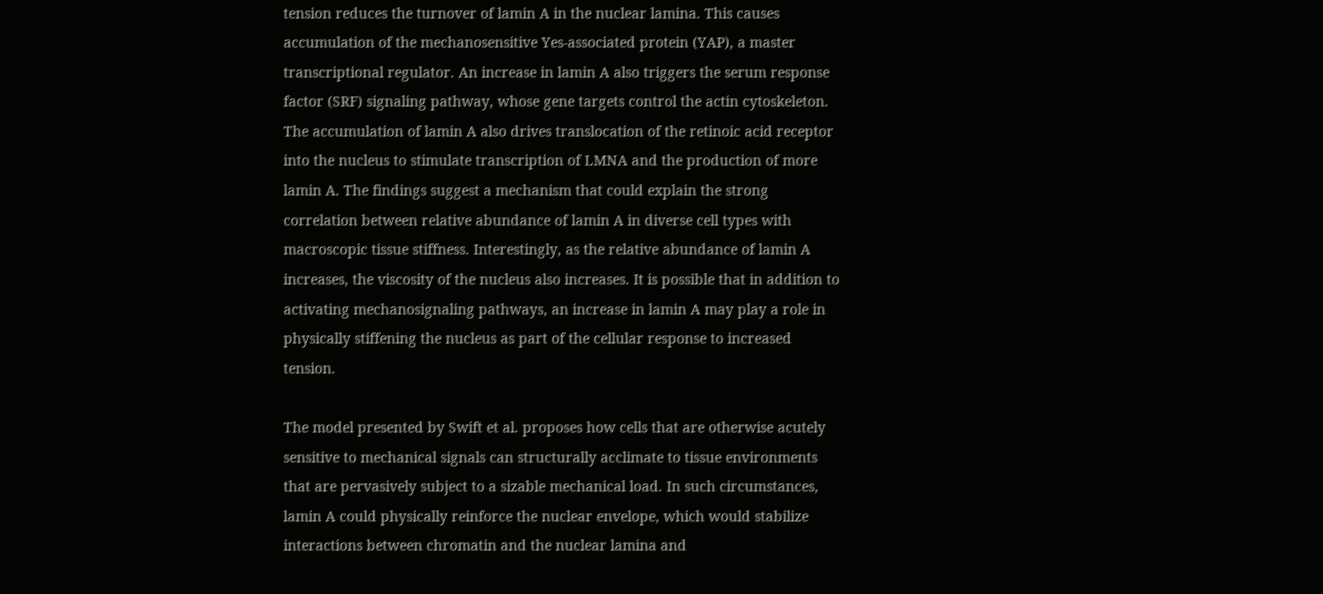tension reduces the turnover of lamin A in the nuclear lamina. This causes accumulation of the mechanosensitive Yes-associated protein (YAP), a master transcriptional regulator. An increase in lamin A also triggers the serum response factor (SRF) signaling pathway, whose gene targets control the actin cytoskeleton. The accumulation of lamin A also drives translocation of the retinoic acid receptor into the nucleus to stimulate transcription of LMNA and the production of more lamin A. The findings suggest a mechanism that could explain the strong correlation between relative abundance of lamin A in diverse cell types with macroscopic tissue stiffness. Interestingly, as the relative abundance of lamin A increases, the viscosity of the nucleus also increases. It is possible that in addition to activating mechanosignaling pathways, an increase in lamin A may play a role in physically stiffening the nucleus as part of the cellular response to increased tension.

The model presented by Swift et al. proposes how cells that are otherwise acutely sensitive to mechanical signals can structurally acclimate to tissue environments that are pervasively subject to a sizable mechanical load. In such circumstances, lamin A could physically reinforce the nuclear envelope, which would stabilize interactions between chromatin and the nuclear lamina and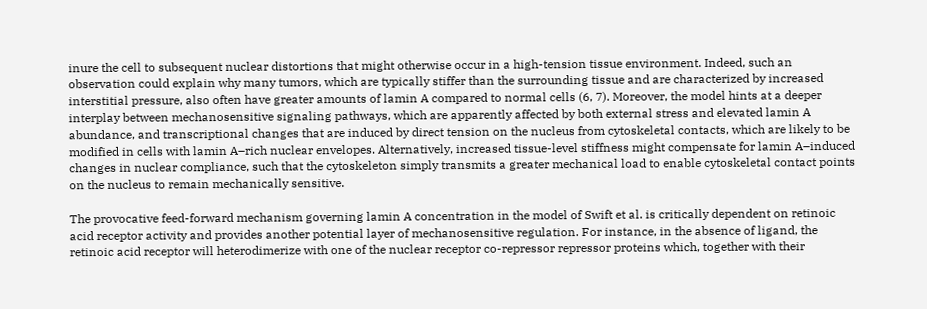inure the cell to subsequent nuclear distortions that might otherwise occur in a high-tension tissue environment. Indeed, such an observation could explain why many tumors, which are typically stiffer than the surrounding tissue and are characterized by increased interstitial pressure, also often have greater amounts of lamin A compared to normal cells (6, 7). Moreover, the model hints at a deeper interplay between mechanosensitive signaling pathways, which are apparently affected by both external stress and elevated lamin A abundance, and transcriptional changes that are induced by direct tension on the nucleus from cytoskeletal contacts, which are likely to be modified in cells with lamin A–rich nuclear envelopes. Alternatively, increased tissue-level stiffness might compensate for lamin A–induced changes in nuclear compliance, such that the cytoskeleton simply transmits a greater mechanical load to enable cytoskeletal contact points on the nucleus to remain mechanically sensitive.

The provocative feed-forward mechanism governing lamin A concentration in the model of Swift et al. is critically dependent on retinoic acid receptor activity and provides another potential layer of mechanosensitive regulation. For instance, in the absence of ligand, the retinoic acid receptor will heterodimerize with one of the nuclear receptor co-repressor repressor proteins which, together with their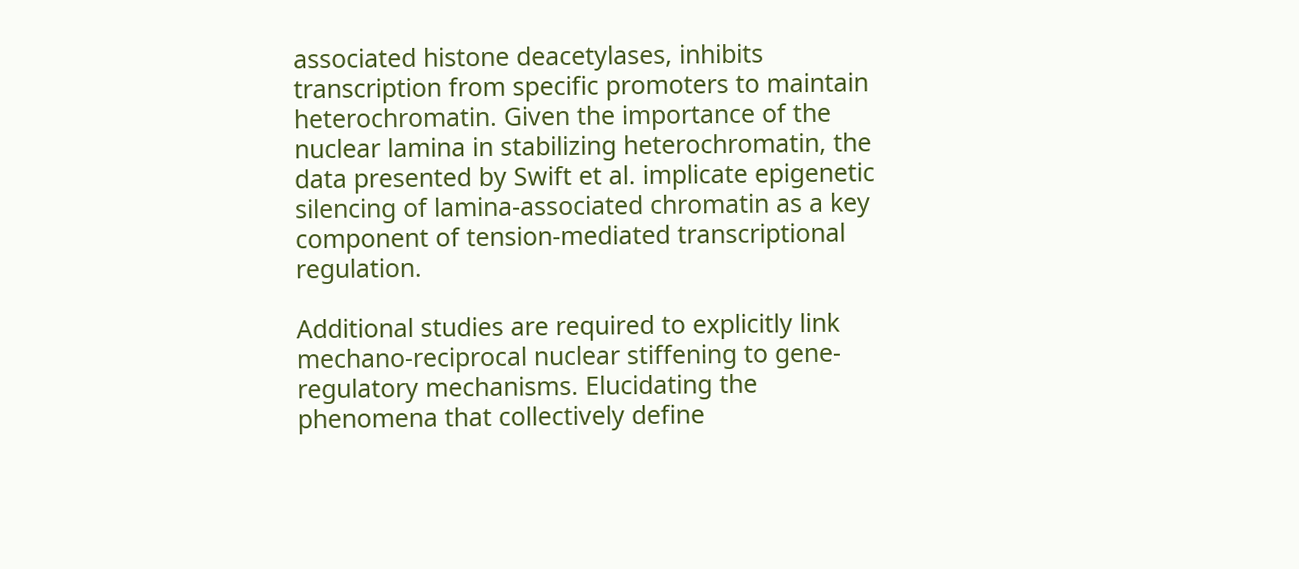associated histone deacetylases, inhibits transcription from specific promoters to maintain heterochromatin. Given the importance of the nuclear lamina in stabilizing heterochromatin, the data presented by Swift et al. implicate epigenetic silencing of lamina-associated chromatin as a key component of tension-mediated transcriptional regulation.

Additional studies are required to explicitly link mechano-reciprocal nuclear stiffening to gene-regulatory mechanisms. Elucidating the phenomena that collectively define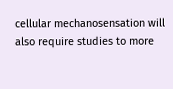cellular mechanosensation will also require studies to more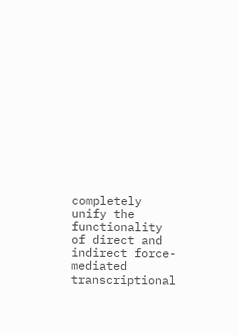completely unify the functionality of direct and indirect force-mediated transcriptional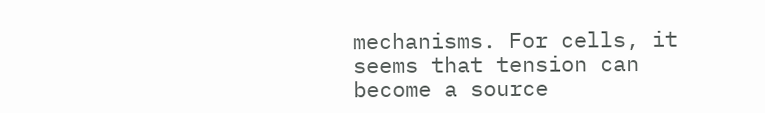mechanisms. For cells, it seems that tension can become a source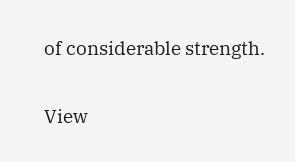of considerable strength.


View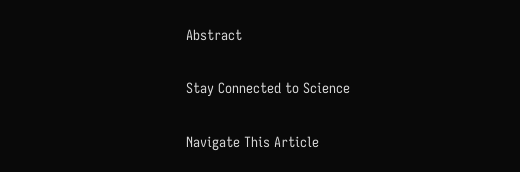Abstract

Stay Connected to Science

Navigate This Article